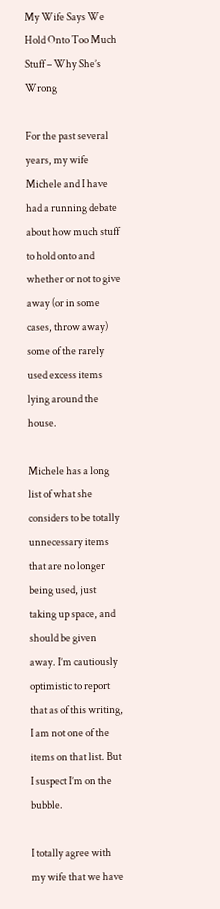My Wife Says We Hold Onto Too Much Stuff – Why She’s Wrong

For the past several years, my wife Michele and I have had a running debate about how much stuff to hold onto and whether or not to give away (or in some cases, throw away) some of the rarely used excess items lying around the house.

Michele has a long list of what she considers to be totally unnecessary items that are no longer being used, just taking up space, and should be given away. I’m cautiously optimistic to report that as of this writing, I am not one of the items on that list. But I suspect I’m on the bubble.

I totally agree with my wife that we have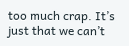too much crap. It’s just that we can’t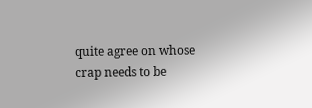quite agree on whose crap needs to be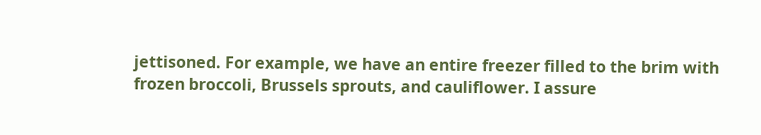jettisoned. For example, we have an entire freezer filled to the brim with frozen broccoli, Brussels sprouts, and cauliflower. I assure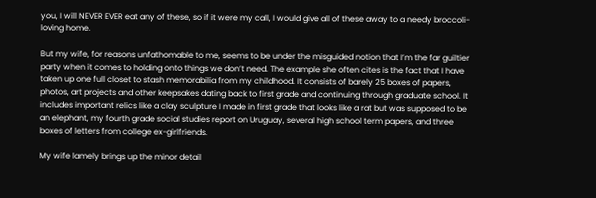you, I will NEVER EVER eat any of these, so if it were my call, I would give all of these away to a needy broccoli-loving home.

But my wife, for reasons unfathomable to me, seems to be under the misguided notion that I’m the far guiltier party when it comes to holding onto things we don’t need. The example she often cites is the fact that I have taken up one full closet to stash memorabilia from my childhood. It consists of barely 25 boxes of papers, photos, art projects and other keepsakes dating back to first grade and continuing through graduate school. It includes important relics like a clay sculpture I made in first grade that looks like a rat but was supposed to be an elephant, my fourth grade social studies report on Uruguay, several high school term papers, and three boxes of letters from college ex-girlfriends.

My wife lamely brings up the minor detail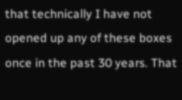that technically I have not opened up any of these boxes once in the past 30 years. That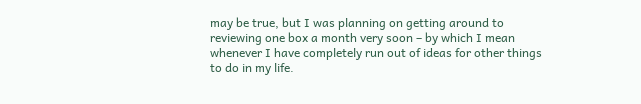may be true, but I was planning on getting around to reviewing one box a month very soon – by which I mean whenever I have completely run out of ideas for other things to do in my life.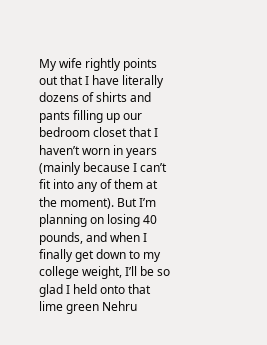My wife rightly points out that I have literally dozens of shirts and pants filling up our bedroom closet that I haven’t worn in years (mainly because I can’t fit into any of them at the moment). But I’m planning on losing 40 pounds, and when I finally get down to my college weight, I’ll be so glad I held onto that lime green Nehru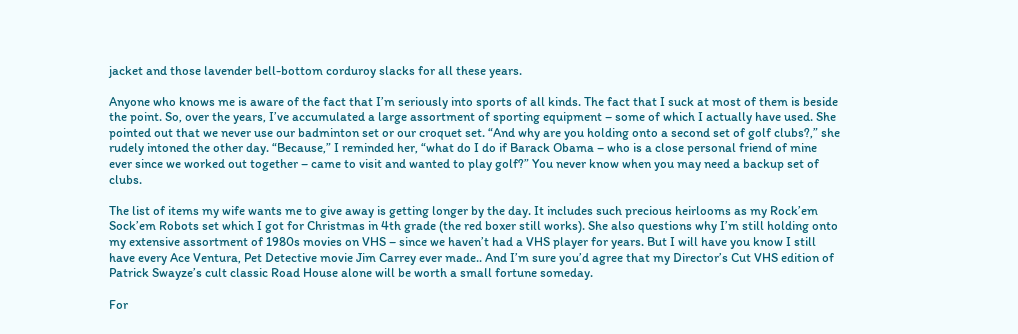jacket and those lavender bell-bottom corduroy slacks for all these years.

Anyone who knows me is aware of the fact that I’m seriously into sports of all kinds. The fact that I suck at most of them is beside the point. So, over the years, I’ve accumulated a large assortment of sporting equipment – some of which I actually have used. She pointed out that we never use our badminton set or our croquet set. “And why are you holding onto a second set of golf clubs?,” she rudely intoned the other day. “Because,” I reminded her, “what do I do if Barack Obama – who is a close personal friend of mine ever since we worked out together – came to visit and wanted to play golf?” You never know when you may need a backup set of clubs.

The list of items my wife wants me to give away is getting longer by the day. It includes such precious heirlooms as my Rock’em Sock’em Robots set which I got for Christmas in 4th grade (the red boxer still works). She also questions why I’m still holding onto my extensive assortment of 1980s movies on VHS – since we haven’t had a VHS player for years. But I will have you know I still have every Ace Ventura, Pet Detective movie Jim Carrey ever made.. And I’m sure you’d agree that my Director’s Cut VHS edition of Patrick Swayze’s cult classic Road House alone will be worth a small fortune someday.

For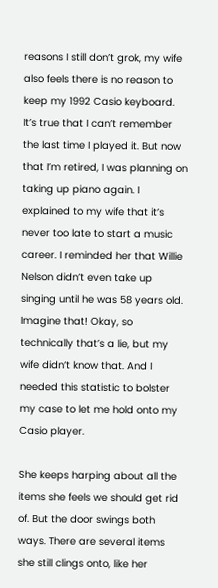reasons I still don’t grok, my wife also feels there is no reason to keep my 1992 Casio keyboard. It’s true that I can’t remember the last time I played it. But now that I’m retired, I was planning on taking up piano again. I explained to my wife that it’s never too late to start a music career. I reminded her that Willie Nelson didn’t even take up singing until he was 58 years old. Imagine that! Okay, so technically that’s a lie, but my wife didn’t know that. And I needed this statistic to bolster my case to let me hold onto my Casio player.

She keeps harping about all the items she feels we should get rid of. But the door swings both ways. There are several items she still clings onto, like her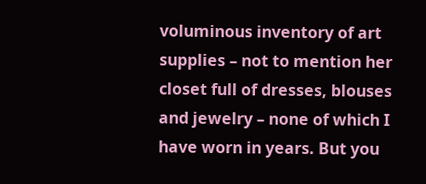voluminous inventory of art supplies – not to mention her closet full of dresses, blouses and jewelry – none of which I have worn in years. But you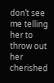don’t see me telling her to throw out her cherished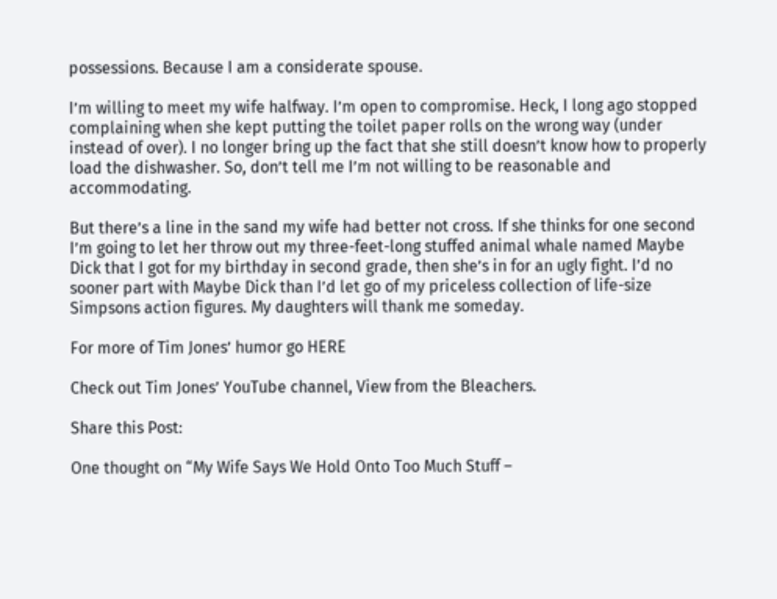possessions. Because I am a considerate spouse.

I’m willing to meet my wife halfway. I’m open to compromise. Heck, I long ago stopped complaining when she kept putting the toilet paper rolls on the wrong way (under instead of over). I no longer bring up the fact that she still doesn’t know how to properly load the dishwasher. So, don’t tell me I’m not willing to be reasonable and accommodating.

But there’s a line in the sand my wife had better not cross. If she thinks for one second I’m going to let her throw out my three-feet-long stuffed animal whale named Maybe Dick that I got for my birthday in second grade, then she’s in for an ugly fight. I’d no sooner part with Maybe Dick than I’d let go of my priceless collection of life-size Simpsons action figures. My daughters will thank me someday.

For more of Tim Jones’ humor go HERE

Check out Tim Jones’ YouTube channel, View from the Bleachers.

Share this Post:

One thought on “My Wife Says We Hold Onto Too Much Stuff –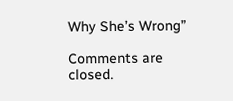Why She’s Wrong”

Comments are closed.